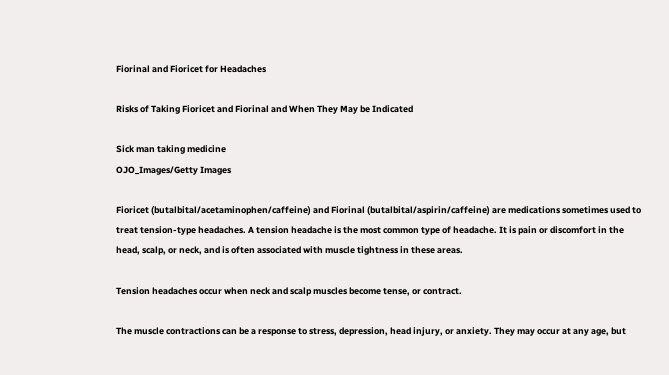Fiorinal and Fioricet for Headaches

Risks of Taking Fioricet and Fiorinal and When They May be Indicated

Sick man taking medicine
OJO_Images/Getty Images

Fioricet (butalbital/acetaminophen/caffeine) and Fiorinal (butalbital/aspirin/caffeine) are medications sometimes used to treat tension-type headaches. A tension headache is the most common type of headache. It is pain or discomfort in the head, scalp, or neck, and is often associated with muscle tightness in these areas.

Tension headaches occur when neck and scalp muscles become tense, or contract.

The muscle contractions can be a response to stress, depression, head injury, or anxiety. They may occur at any age, but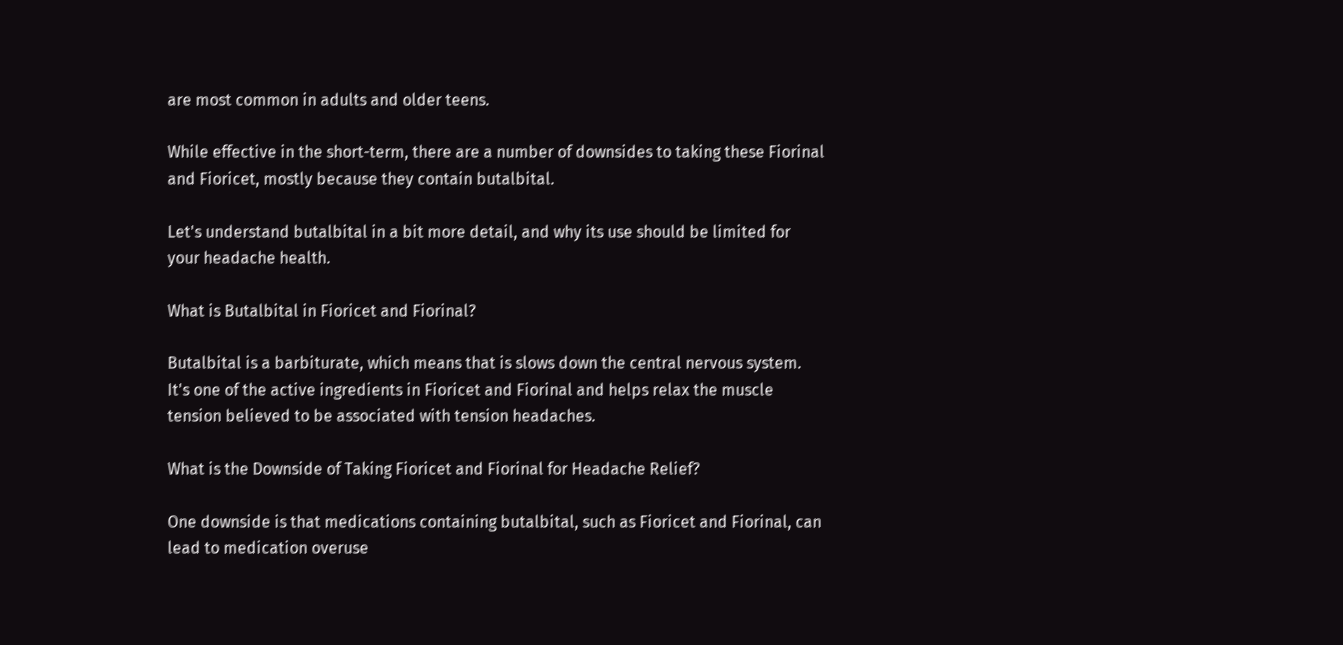are most common in adults and older teens.

While effective in the short-term, there are a number of downsides to taking these Fiorinal and Fioricet, mostly because they contain butalbital.

Let's understand butalbital in a bit more detail, and why its use should be limited for your headache health.

What is Butalbital in Fioricet and Fiorinal?

Butalbital is a barbiturate, which means that is slows down the central nervous system. It's one of the active ingredients in Fioricet and Fiorinal and helps relax the muscle tension believed to be associated with tension headaches.

What is the Downside of Taking Fioricet and Fiorinal for Headache Relief?

One downside is that medications containing butalbital, such as Fioricet and Fiorinal, can lead to medication overuse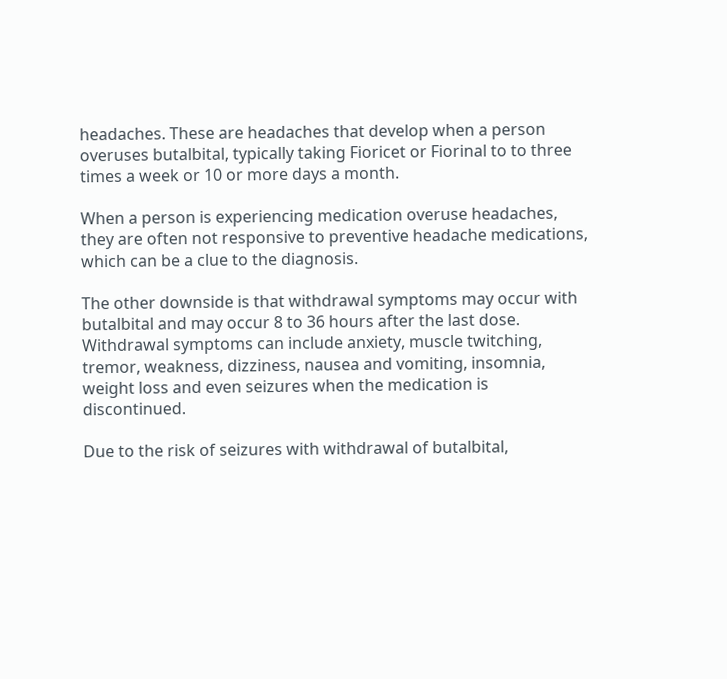headaches. These are headaches that develop when a person overuses butalbital, typically taking Fioricet or Fiorinal to to three times a week or 10 or more days a month.

When a person is experiencing medication overuse headaches, they are often not responsive to preventive headache medications, which can be a clue to the diagnosis.

The other downside is that withdrawal symptoms may occur with butalbital and may occur 8 to 36 hours after the last dose. Withdrawal symptoms can include anxiety, muscle twitching, tremor, weakness, dizziness, nausea and vomiting, insomnia, weight loss and even seizures when the medication is discontinued.

Due to the risk of seizures with withdrawal of butalbital,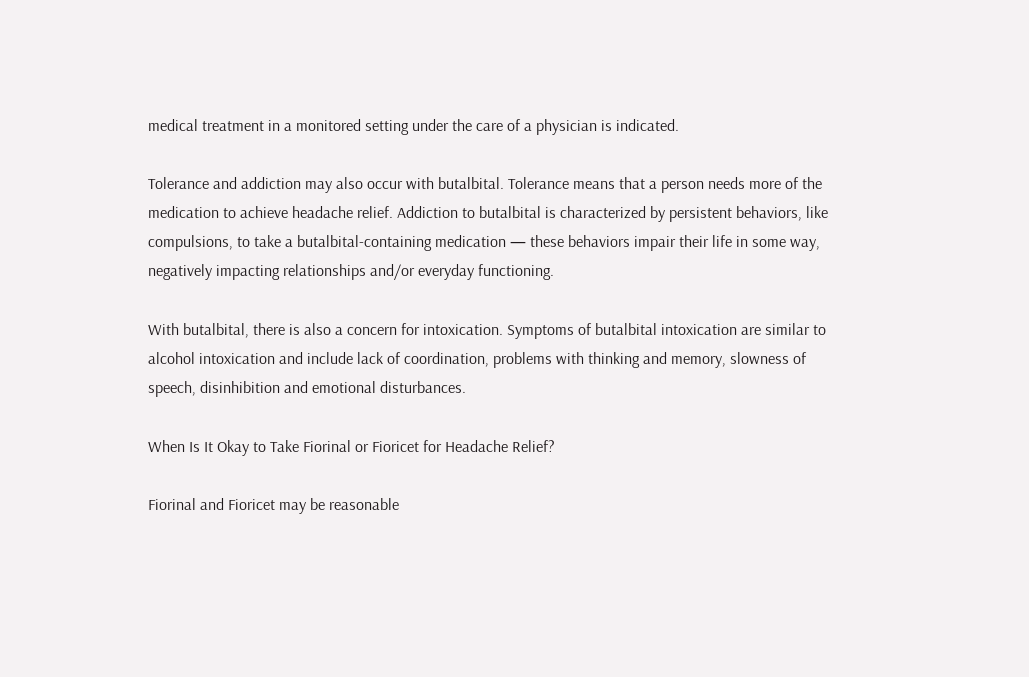medical treatment in a monitored setting under the care of a physician is indicated.

Tolerance and addiction may also occur with butalbital. Tolerance means that a person needs more of the medication to achieve headache relief. Addiction to butalbital is characterized by persistent behaviors, like compulsions, to take a butalbital-containing medication — these behaviors impair their life in some way, negatively impacting relationships and/or everyday functioning.

With butalbital, there is also a concern for intoxication. Symptoms of butalbital intoxication are similar to alcohol intoxication and include lack of coordination, problems with thinking and memory, slowness of speech, disinhibition and emotional disturbances.

When Is It Okay to Take Fiorinal or Fioricet for Headache Relief?

Fiorinal and Fioricet may be reasonable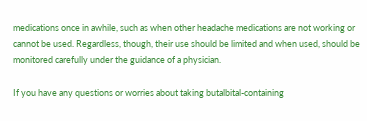medications once in awhile, such as when other headache medications are not working or cannot be used. Regardless, though, their use should be limited and when used, should be monitored carefully under the guidance of a physician.

If you have any questions or worries about taking butalbital-containing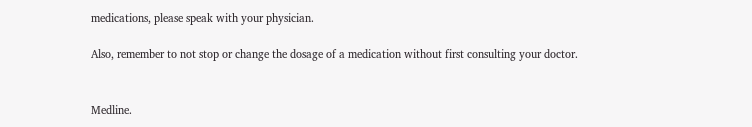medications, please speak with your physician.

Also, remember to not stop or change the dosage of a medication without first consulting your doctor.


Medline.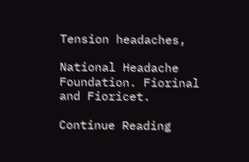Tension headaches,

National Headache Foundation. Fiorinal and Fioricet.

Continue Reading